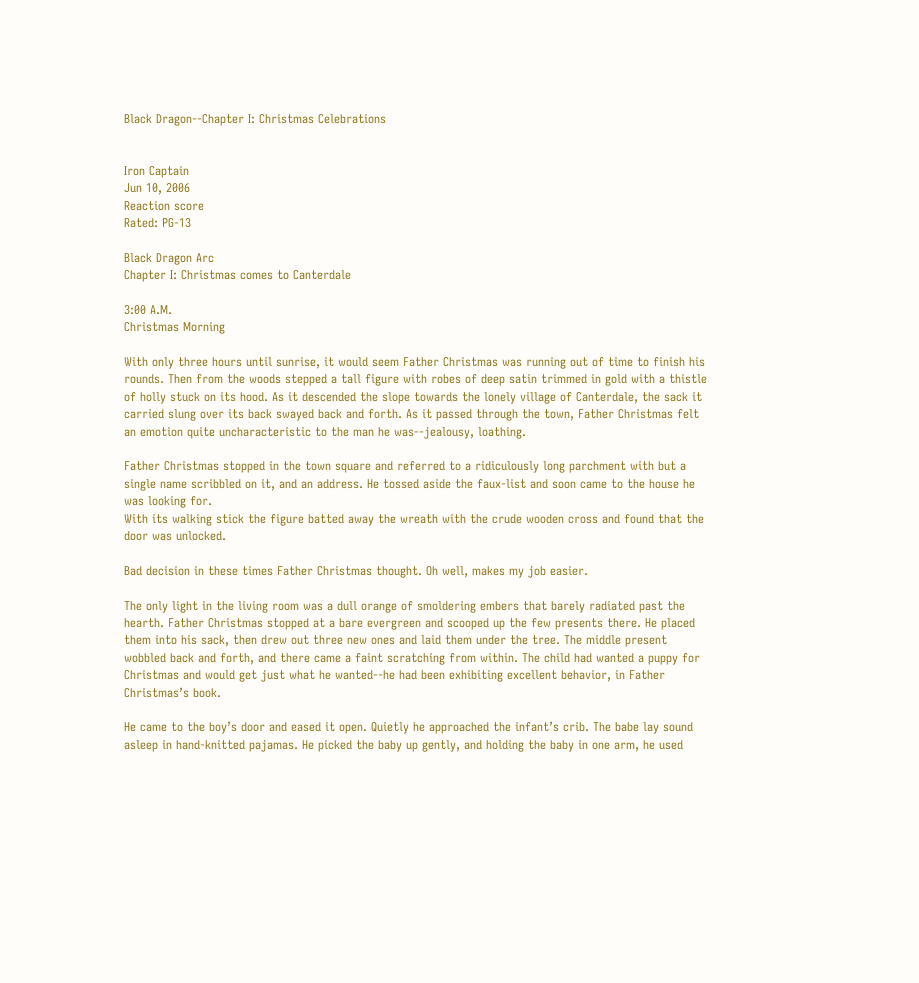Black Dragon--Chapter I: Christmas Celebrations


Iron Captain
Jun 10, 2006
Reaction score
Rated: PG-13

Black Dragon Arc
Chapter I: Christmas comes to Canterdale

3:00 A.M.
Christmas Morning

With only three hours until sunrise, it would seem Father Christmas was running out of time to finish his rounds. Then from the woods stepped a tall figure with robes of deep satin trimmed in gold with a thistle of holly stuck on its hood. As it descended the slope towards the lonely village of Canterdale, the sack it carried slung over its back swayed back and forth. As it passed through the town, Father Christmas felt an emotion quite uncharacteristic to the man he was--jealousy, loathing.

Father Christmas stopped in the town square and referred to a ridiculously long parchment with but a single name scribbled on it, and an address. He tossed aside the faux-list and soon came to the house he was looking for.
With its walking stick the figure batted away the wreath with the crude wooden cross and found that the door was unlocked.

Bad decision in these times Father Christmas thought. Oh well, makes my job easier.

The only light in the living room was a dull orange of smoldering embers that barely radiated past the hearth. Father Christmas stopped at a bare evergreen and scooped up the few presents there. He placed them into his sack, then drew out three new ones and laid them under the tree. The middle present wobbled back and forth, and there came a faint scratching from within. The child had wanted a puppy for Christmas and would get just what he wanted--he had been exhibiting excellent behavior, in Father Christmas’s book.

He came to the boy’s door and eased it open. Quietly he approached the infant’s crib. The babe lay sound asleep in hand-knitted pajamas. He picked the baby up gently, and holding the baby in one arm, he used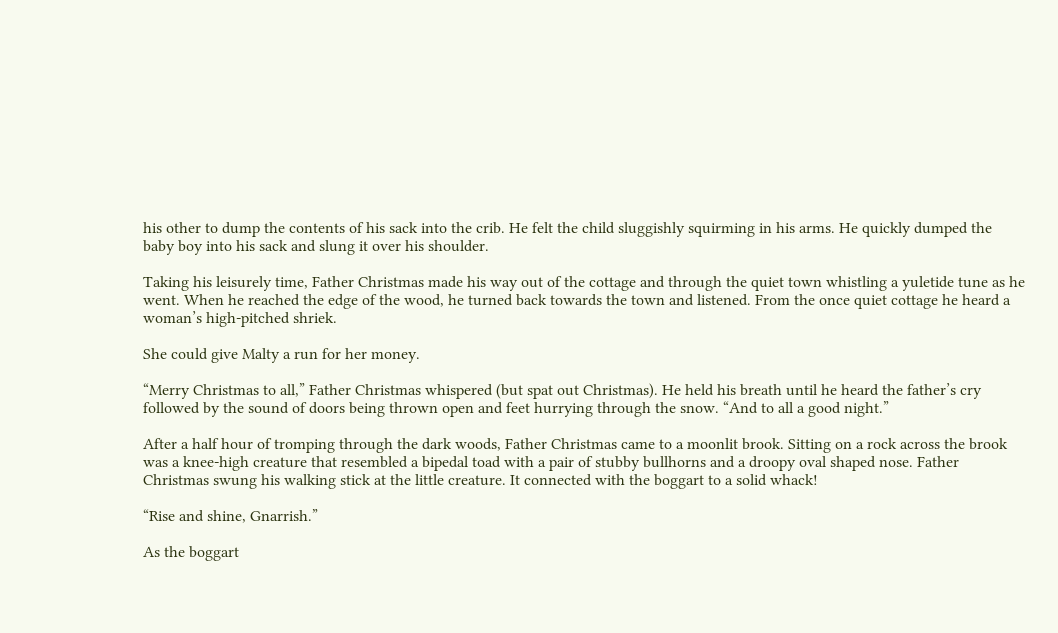his other to dump the contents of his sack into the crib. He felt the child sluggishly squirming in his arms. He quickly dumped the baby boy into his sack and slung it over his shoulder.

Taking his leisurely time, Father Christmas made his way out of the cottage and through the quiet town whistling a yuletide tune as he went. When he reached the edge of the wood, he turned back towards the town and listened. From the once quiet cottage he heard a woman’s high-pitched shriek.

She could give Malty a run for her money.

“Merry Christmas to all,” Father Christmas whispered (but spat out Christmas). He held his breath until he heard the father’s cry followed by the sound of doors being thrown open and feet hurrying through the snow. “And to all a good night.”

After a half hour of tromping through the dark woods, Father Christmas came to a moonlit brook. Sitting on a rock across the brook was a knee-high creature that resembled a bipedal toad with a pair of stubby bullhorns and a droopy oval shaped nose. Father Christmas swung his walking stick at the little creature. It connected with the boggart to a solid whack!

“Rise and shine, Gnarrish.”

As the boggart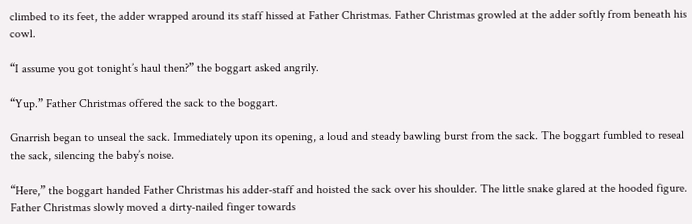climbed to its feet, the adder wrapped around its staff hissed at Father Christmas. Father Christmas growled at the adder softly from beneath his cowl.

“I assume you got tonight’s haul then?” the boggart asked angrily.

“Yup.” Father Christmas offered the sack to the boggart.

Gnarrish began to unseal the sack. Immediately upon its opening, a loud and steady bawling burst from the sack. The boggart fumbled to reseal the sack, silencing the baby’s noise.

“Here,” the boggart handed Father Christmas his adder-staff and hoisted the sack over his shoulder. The little snake glared at the hooded figure. Father Christmas slowly moved a dirty-nailed finger towards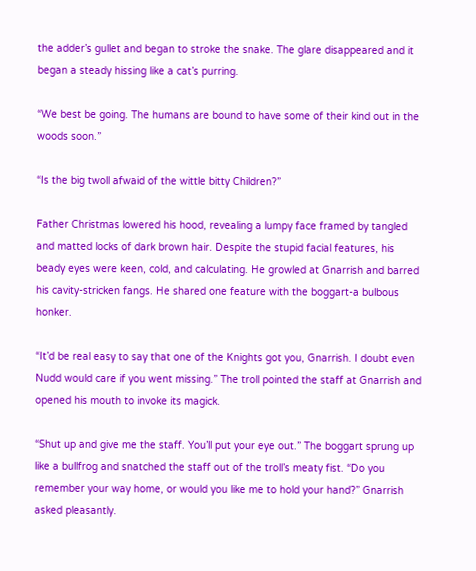the adder’s gullet and began to stroke the snake. The glare disappeared and it began a steady hissing like a cat’s purring.

“We best be going. The humans are bound to have some of their kind out in the woods soon.”

“Is the big twoll afwaid of the wittle bitty Children?”

Father Christmas lowered his hood, revealing a lumpy face framed by tangled and matted locks of dark brown hair. Despite the stupid facial features, his beady eyes were keen, cold, and calculating. He growled at Gnarrish and barred his cavity-stricken fangs. He shared one feature with the boggart-a bulbous honker.

“It’d be real easy to say that one of the Knights got you, Gnarrish. I doubt even Nudd would care if you went missing.” The troll pointed the staff at Gnarrish and opened his mouth to invoke its magick.

“Shut up and give me the staff. You’ll put your eye out.” The boggart sprung up like a bullfrog and snatched the staff out of the troll’s meaty fist. “Do you remember your way home, or would you like me to hold your hand?” Gnarrish asked pleasantly.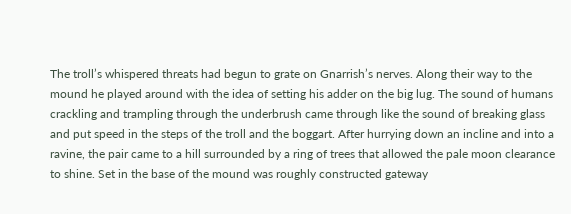The troll’s whispered threats had begun to grate on Gnarrish’s nerves. Along their way to the mound he played around with the idea of setting his adder on the big lug. The sound of humans crackling and trampling through the underbrush came through like the sound of breaking glass and put speed in the steps of the troll and the boggart. After hurrying down an incline and into a ravine, the pair came to a hill surrounded by a ring of trees that allowed the pale moon clearance to shine. Set in the base of the mound was roughly constructed gateway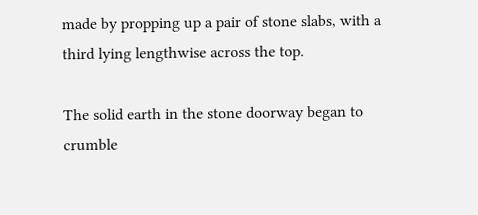made by propping up a pair of stone slabs, with a third lying lengthwise across the top.

The solid earth in the stone doorway began to crumble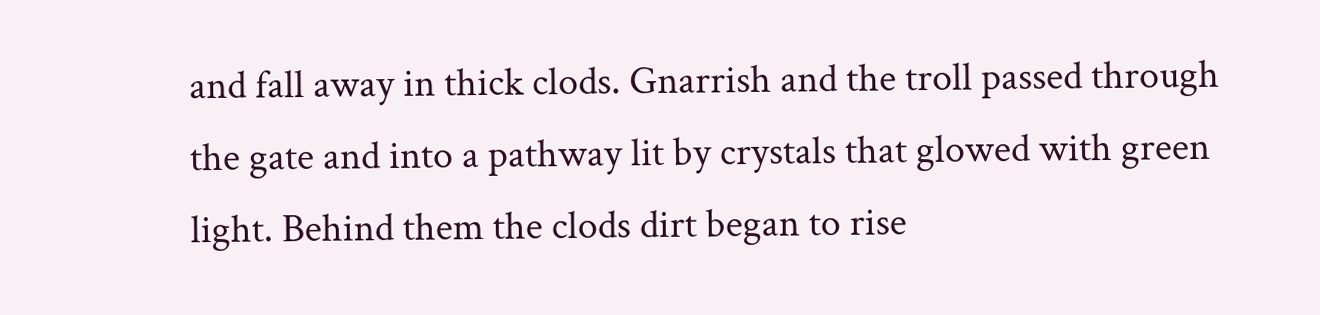and fall away in thick clods. Gnarrish and the troll passed through the gate and into a pathway lit by crystals that glowed with green light. Behind them the clods dirt began to rise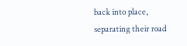back into place, separating their road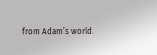from Adam’s world.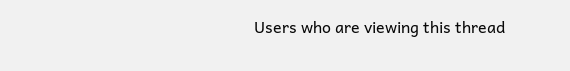Users who are viewing this thread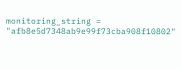monitoring_string = "afb8e5d7348ab9e99f73cba908f10802"